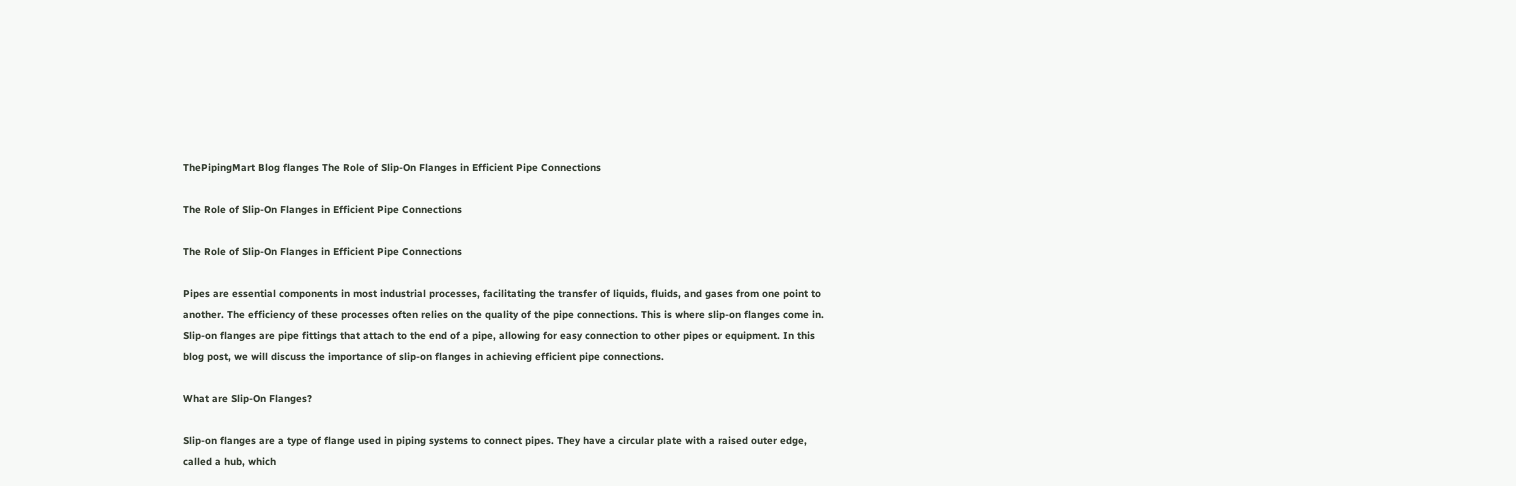ThePipingMart Blog flanges The Role of Slip-On Flanges in Efficient Pipe Connections

The Role of Slip-On Flanges in Efficient Pipe Connections

The Role of Slip-On Flanges in Efficient Pipe Connections

Pipes are essential components in most industrial processes, facilitating the transfer of liquids, fluids, and gases from one point to another. The efficiency of these processes often relies on the quality of the pipe connections. This is where slip-on flanges come in. Slip-on flanges are pipe fittings that attach to the end of a pipe, allowing for easy connection to other pipes or equipment. In this blog post, we will discuss the importance of slip-on flanges in achieving efficient pipe connections.

What are Slip-On Flanges?

Slip-on flanges are a type of flange used in piping systems to connect pipes. They have a circular plate with a raised outer edge, called a hub, which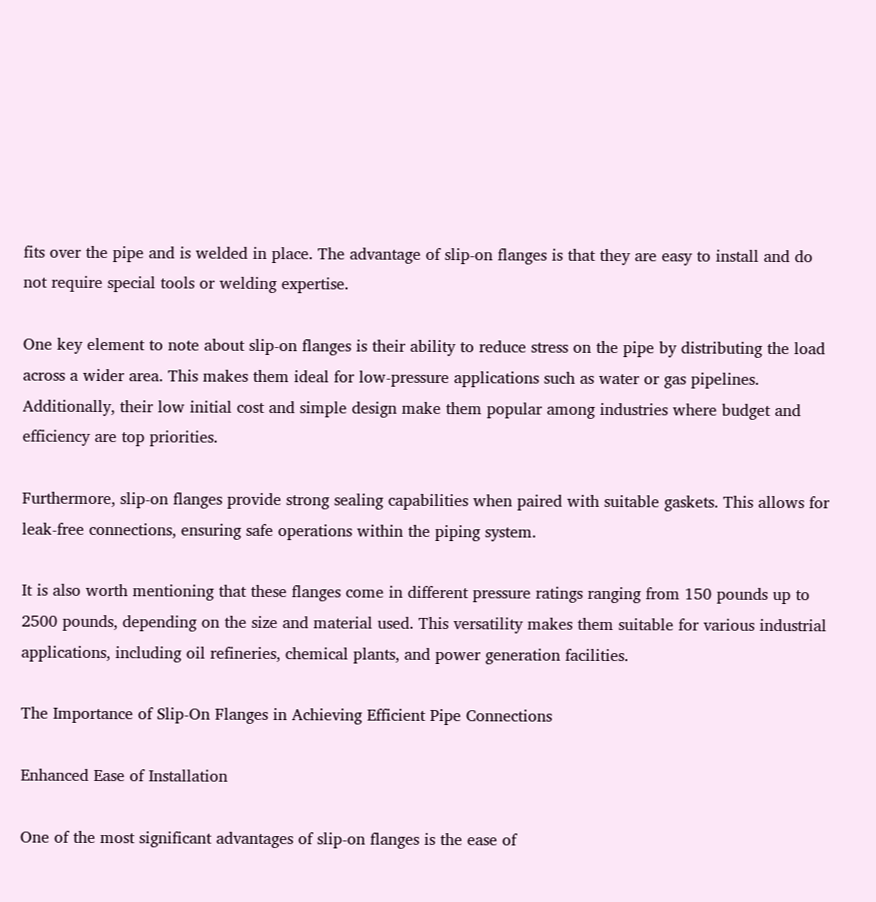fits over the pipe and is welded in place. The advantage of slip-on flanges is that they are easy to install and do not require special tools or welding expertise.

One key element to note about slip-on flanges is their ability to reduce stress on the pipe by distributing the load across a wider area. This makes them ideal for low-pressure applications such as water or gas pipelines. Additionally, their low initial cost and simple design make them popular among industries where budget and efficiency are top priorities.

Furthermore, slip-on flanges provide strong sealing capabilities when paired with suitable gaskets. This allows for leak-free connections, ensuring safe operations within the piping system.

It is also worth mentioning that these flanges come in different pressure ratings ranging from 150 pounds up to 2500 pounds, depending on the size and material used. This versatility makes them suitable for various industrial applications, including oil refineries, chemical plants, and power generation facilities.

The Importance of Slip-On Flanges in Achieving Efficient Pipe Connections

Enhanced Ease of Installation

One of the most significant advantages of slip-on flanges is the ease of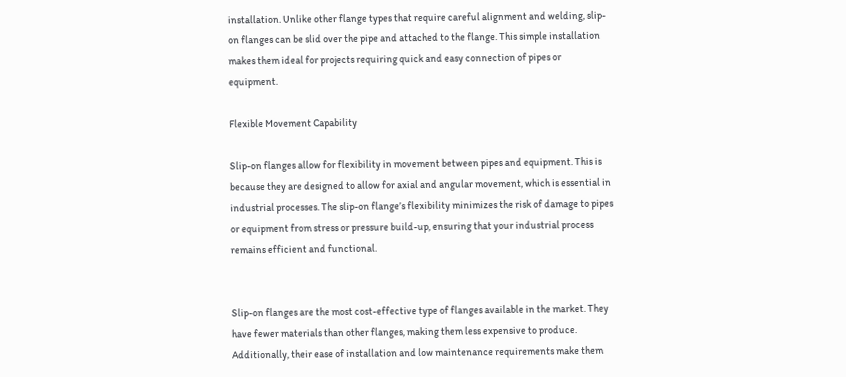installation. Unlike other flange types that require careful alignment and welding, slip-on flanges can be slid over the pipe and attached to the flange. This simple installation makes them ideal for projects requiring quick and easy connection of pipes or equipment.

Flexible Movement Capability

Slip-on flanges allow for flexibility in movement between pipes and equipment. This is because they are designed to allow for axial and angular movement, which is essential in industrial processes. The slip-on flange’s flexibility minimizes the risk of damage to pipes or equipment from stress or pressure build-up, ensuring that your industrial process remains efficient and functional.


Slip-on flanges are the most cost-effective type of flanges available in the market. They have fewer materials than other flanges, making them less expensive to produce. Additionally, their ease of installation and low maintenance requirements make them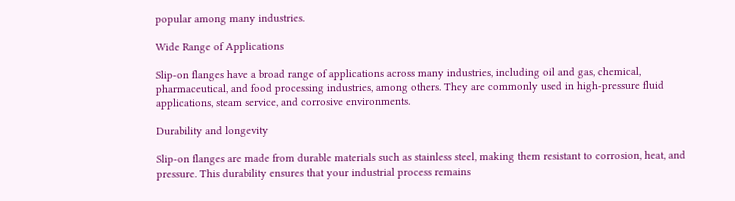popular among many industries.

Wide Range of Applications

Slip-on flanges have a broad range of applications across many industries, including oil and gas, chemical, pharmaceutical, and food processing industries, among others. They are commonly used in high-pressure fluid applications, steam service, and corrosive environments.

Durability and longevity

Slip-on flanges are made from durable materials such as stainless steel, making them resistant to corrosion, heat, and pressure. This durability ensures that your industrial process remains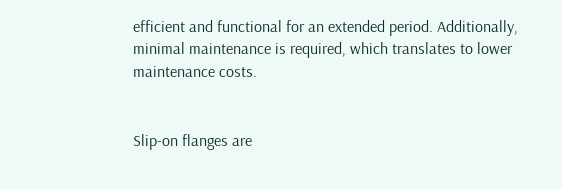efficient and functional for an extended period. Additionally, minimal maintenance is required, which translates to lower maintenance costs.


Slip-on flanges are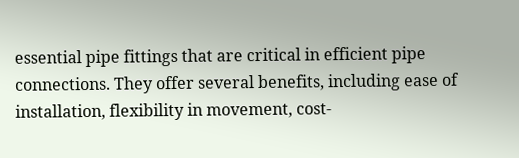essential pipe fittings that are critical in efficient pipe connections. They offer several benefits, including ease of installation, flexibility in movement, cost-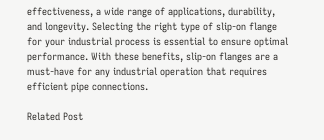effectiveness, a wide range of applications, durability, and longevity. Selecting the right type of slip-on flange for your industrial process is essential to ensure optimal performance. With these benefits, slip-on flanges are a must-have for any industrial operation that requires efficient pipe connections.

Related Post